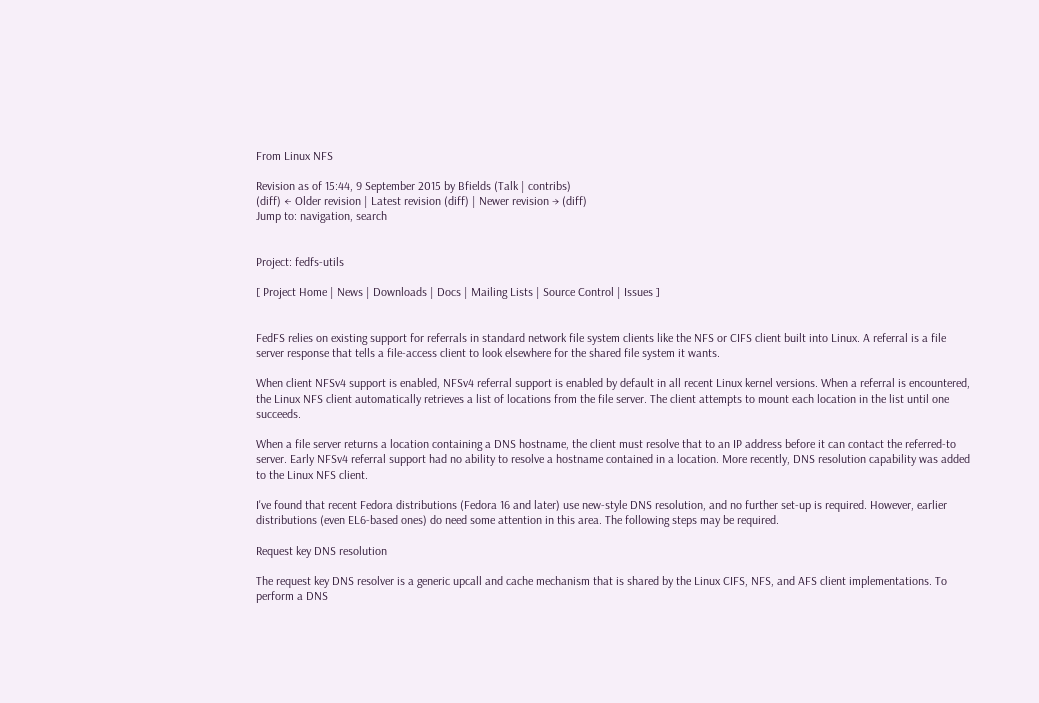From Linux NFS

Revision as of 15:44, 9 September 2015 by Bfields (Talk | contribs)
(diff) ← Older revision | Latest revision (diff) | Newer revision → (diff)
Jump to: navigation, search


Project: fedfs-utils

[ Project Home | News | Downloads | Docs | Mailing Lists | Source Control | Issues ]


FedFS relies on existing support for referrals in standard network file system clients like the NFS or CIFS client built into Linux. A referral is a file server response that tells a file-access client to look elsewhere for the shared file system it wants.

When client NFSv4 support is enabled, NFSv4 referral support is enabled by default in all recent Linux kernel versions. When a referral is encountered, the Linux NFS client automatically retrieves a list of locations from the file server. The client attempts to mount each location in the list until one succeeds.

When a file server returns a location containing a DNS hostname, the client must resolve that to an IP address before it can contact the referred-to server. Early NFSv4 referral support had no ability to resolve a hostname contained in a location. More recently, DNS resolution capability was added to the Linux NFS client.

I've found that recent Fedora distributions (Fedora 16 and later) use new-style DNS resolution, and no further set-up is required. However, earlier distributions (even EL6-based ones) do need some attention in this area. The following steps may be required.

Request key DNS resolution

The request key DNS resolver is a generic upcall and cache mechanism that is shared by the Linux CIFS, NFS, and AFS client implementations. To perform a DNS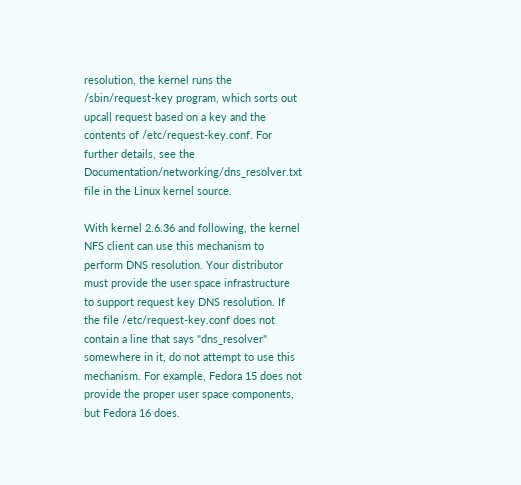resolution, the kernel runs the /sbin/request-key program, which sorts out upcall request based on a key and the contents of /etc/request-key.conf. For further details, see the Documentation/networking/dns_resolver.txt file in the Linux kernel source.

With kernel 2.6.36 and following, the kernel NFS client can use this mechanism to perform DNS resolution. Your distributor must provide the user space infrastructure to support request key DNS resolution. If the file /etc/request-key.conf does not contain a line that says "dns_resolver" somewhere in it, do not attempt to use this mechanism. For example, Fedora 15 does not provide the proper user space components, but Fedora 16 does.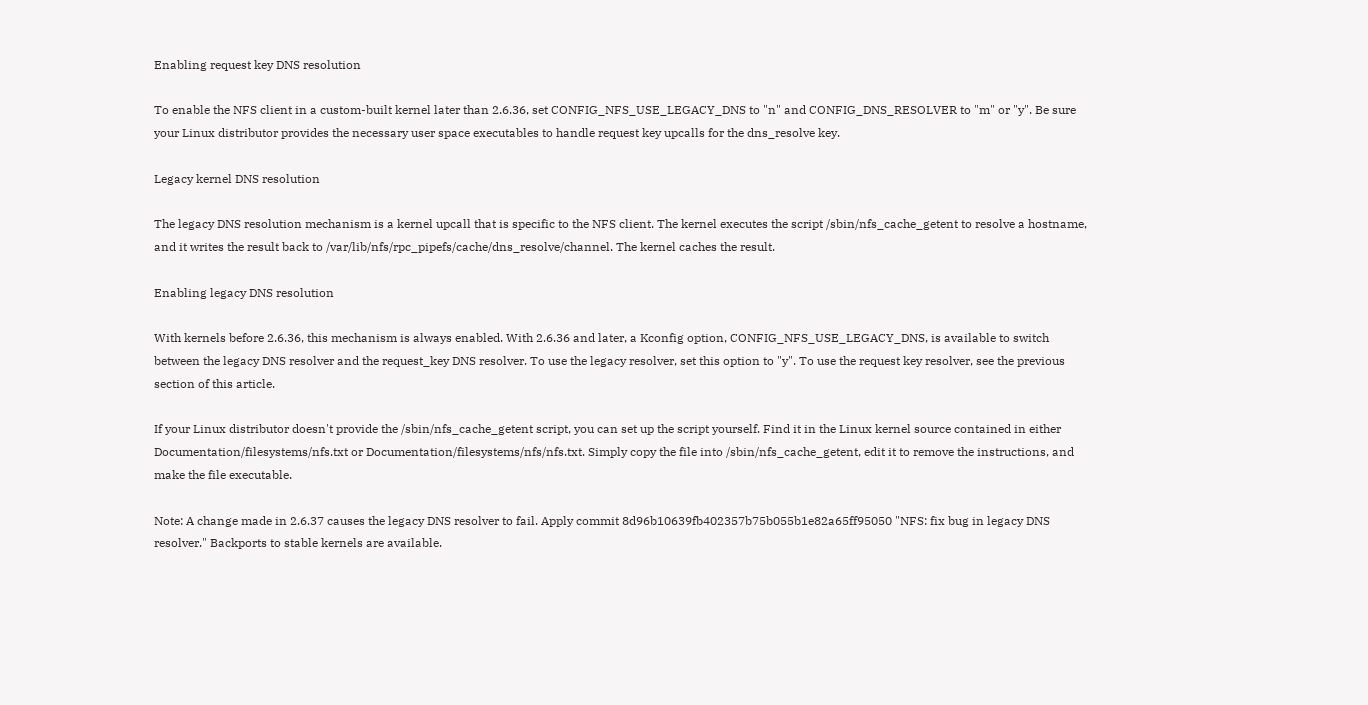Enabling request key DNS resolution

To enable the NFS client in a custom-built kernel later than 2.6.36, set CONFIG_NFS_USE_LEGACY_DNS to "n" and CONFIG_DNS_RESOLVER to "m" or "y". Be sure your Linux distributor provides the necessary user space executables to handle request key upcalls for the dns_resolve key.

Legacy kernel DNS resolution

The legacy DNS resolution mechanism is a kernel upcall that is specific to the NFS client. The kernel executes the script /sbin/nfs_cache_getent to resolve a hostname, and it writes the result back to /var/lib/nfs/rpc_pipefs/cache/dns_resolve/channel. The kernel caches the result.

Enabling legacy DNS resolution

With kernels before 2.6.36, this mechanism is always enabled. With 2.6.36 and later, a Kconfig option, CONFIG_NFS_USE_LEGACY_DNS, is available to switch between the legacy DNS resolver and the request_key DNS resolver. To use the legacy resolver, set this option to "y". To use the request key resolver, see the previous section of this article.

If your Linux distributor doesn't provide the /sbin/nfs_cache_getent script, you can set up the script yourself. Find it in the Linux kernel source contained in either Documentation/filesystems/nfs.txt or Documentation/filesystems/nfs/nfs.txt. Simply copy the file into /sbin/nfs_cache_getent, edit it to remove the instructions, and make the file executable.

Note: A change made in 2.6.37 causes the legacy DNS resolver to fail. Apply commit 8d96b10639fb402357b75b055b1e82a65ff95050 "NFS: fix bug in legacy DNS resolver." Backports to stable kernels are available.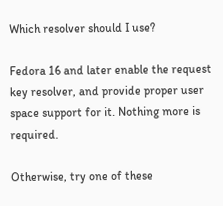Which resolver should I use?

Fedora 16 and later enable the request key resolver, and provide proper user space support for it. Nothing more is required.

Otherwise, try one of these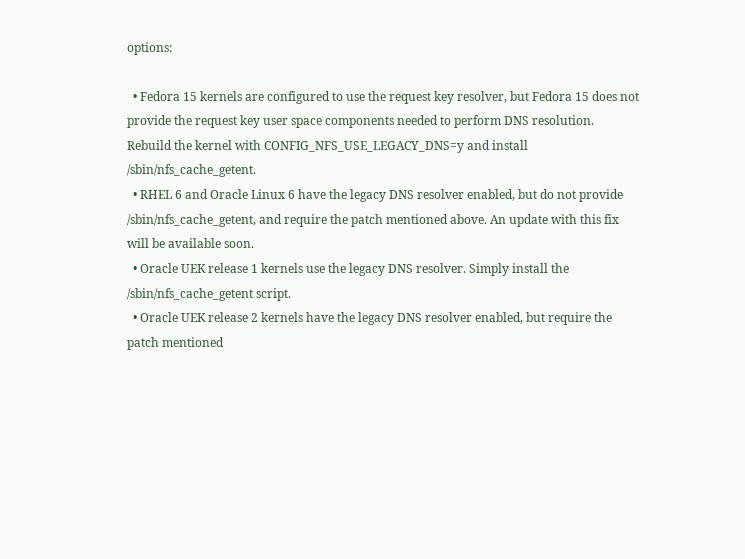options:

  • Fedora 15 kernels are configured to use the request key resolver, but Fedora 15 does not provide the request key user space components needed to perform DNS resolution. Rebuild the kernel with CONFIG_NFS_USE_LEGACY_DNS=y and install /sbin/nfs_cache_getent.
  • RHEL 6 and Oracle Linux 6 have the legacy DNS resolver enabled, but do not provide /sbin/nfs_cache_getent, and require the patch mentioned above. An update with this fix will be available soon.
  • Oracle UEK release 1 kernels use the legacy DNS resolver. Simply install the /sbin/nfs_cache_getent script.
  • Oracle UEK release 2 kernels have the legacy DNS resolver enabled, but require the patch mentioned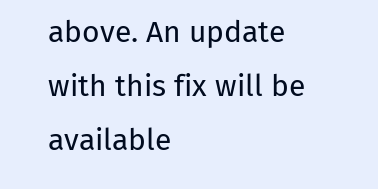above. An update with this fix will be available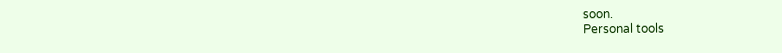soon.
Personal tools